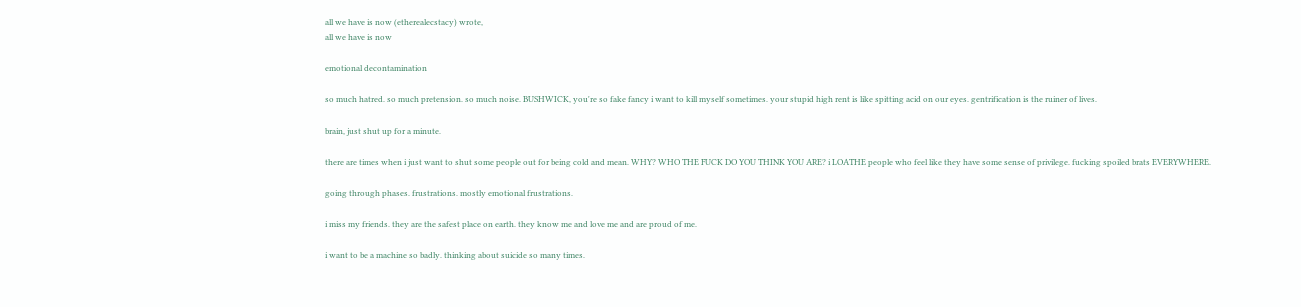all we have is now (etherealecstacy) wrote,
all we have is now

emotional decontamination

so much hatred. so much pretension. so much noise. BUSHWICK, you're so fake fancy i want to kill myself sometimes. your stupid high rent is like spitting acid on our eyes. gentrification is the ruiner of lives.

brain, just shut up for a minute.

there are times when i just want to shut some people out for being cold and mean. WHY? WHO THE FUCK DO YOU THINK YOU ARE? i LOATHE people who feel like they have some sense of privilege. fucking spoiled brats EVERYWHERE.

going through phases. frustrations. mostly emotional frustrations.

i miss my friends. they are the safest place on earth. they know me and love me and are proud of me.

i want to be a machine so badly. thinking about suicide so many times.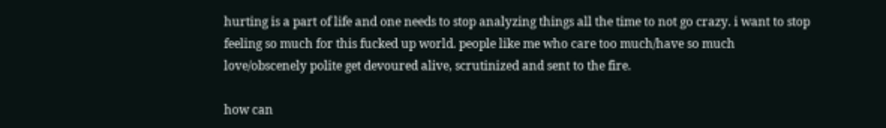hurting is a part of life and one needs to stop analyzing things all the time to not go crazy. i want to stop feeling so much for this fucked up world. people like me who care too much/have so much love/obscenely polite get devoured alive, scrutinized and sent to the fire.

how can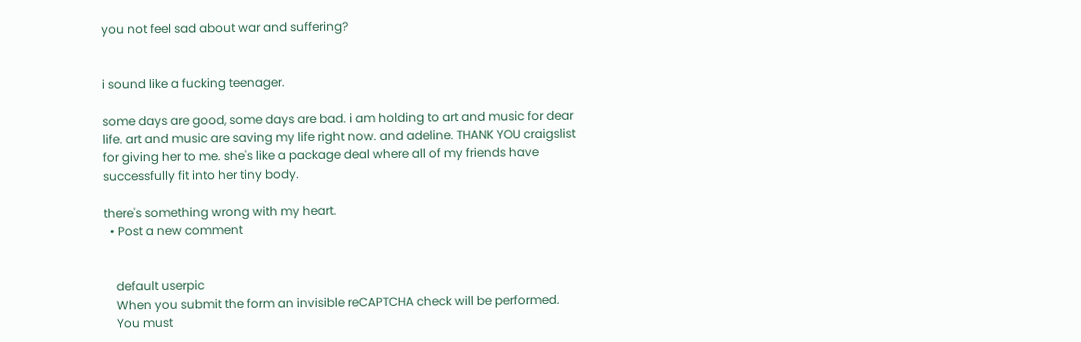you not feel sad about war and suffering?


i sound like a fucking teenager.

some days are good, some days are bad. i am holding to art and music for dear life. art and music are saving my life right now. and adeline. THANK YOU craigslist for giving her to me. she's like a package deal where all of my friends have successfully fit into her tiny body.

there's something wrong with my heart.
  • Post a new comment


    default userpic
    When you submit the form an invisible reCAPTCHA check will be performed.
    You must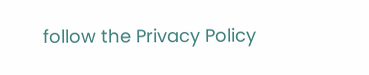follow the Privacy Policy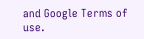and Google Terms of use.